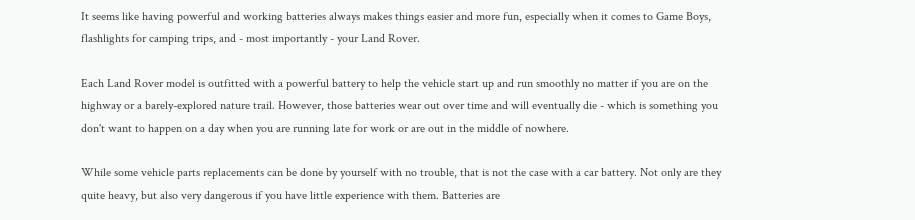It seems like having powerful and working batteries always makes things easier and more fun, especially when it comes to Game Boys, flashlights for camping trips, and - most importantly - your Land Rover.

Each Land Rover model is outfitted with a powerful battery to help the vehicle start up and run smoothly no matter if you are on the highway or a barely-explored nature trail. However, those batteries wear out over time and will eventually die - which is something you don't want to happen on a day when you are running late for work or are out in the middle of nowhere.

While some vehicle parts replacements can be done by yourself with no trouble, that is not the case with a car battery. Not only are they quite heavy, but also very dangerous if you have little experience with them. Batteries are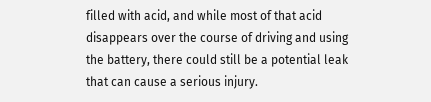filled with acid, and while most of that acid disappears over the course of driving and using the battery, there could still be a potential leak that can cause a serious injury.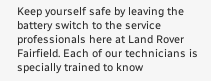Keep yourself safe by leaving the battery switch to the service professionals here at Land Rover Fairfield. Each of our technicians is specially trained to know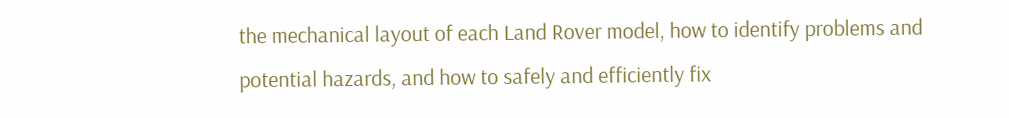the mechanical layout of each Land Rover model, how to identify problems and potential hazards, and how to safely and efficiently fix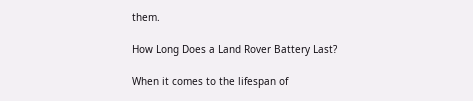them.

How Long Does a Land Rover Battery Last?

When it comes to the lifespan of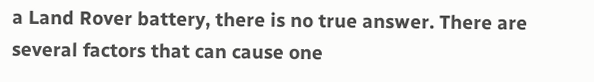a Land Rover battery, there is no true answer. There are several factors that can cause one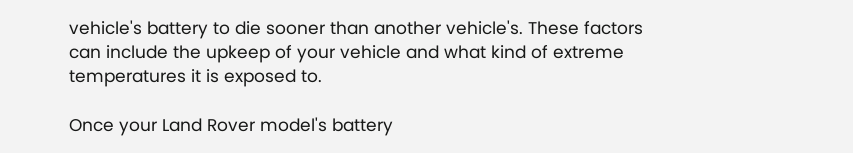vehicle's battery to die sooner than another vehicle's. These factors can include the upkeep of your vehicle and what kind of extreme temperatures it is exposed to.

Once your Land Rover model's battery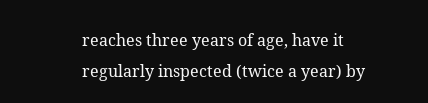reaches three years of age, have it regularly inspected (twice a year) by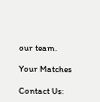our team.

Your Matches

Contact Us: